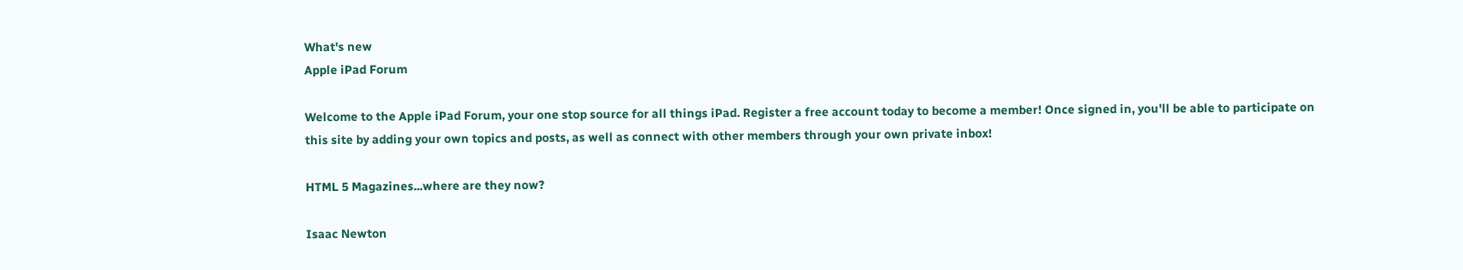What's new
Apple iPad Forum

Welcome to the Apple iPad Forum, your one stop source for all things iPad. Register a free account today to become a member! Once signed in, you'll be able to participate on this site by adding your own topics and posts, as well as connect with other members through your own private inbox!

HTML 5 Magazines...where are they now?

Isaac Newton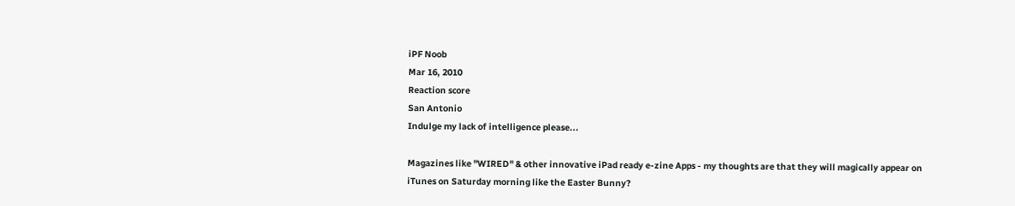iPF Noob
Mar 16, 2010
Reaction score
San Antonio
Indulge my lack of intelligence please...

Magazines like "WIRED" & other innovative iPad ready e-zine Apps - my thoughts are that they will magically appear on iTunes on Saturday morning like the Easter Bunny?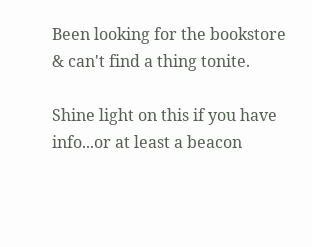Been looking for the bookstore & can't find a thing tonite.

Shine light on this if you have info...or at least a beacon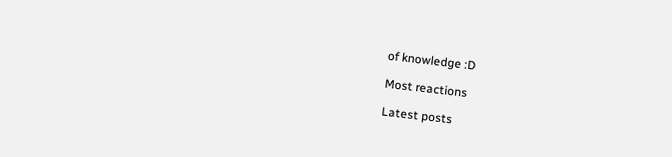of knowledge :D

Most reactions

Latest posts